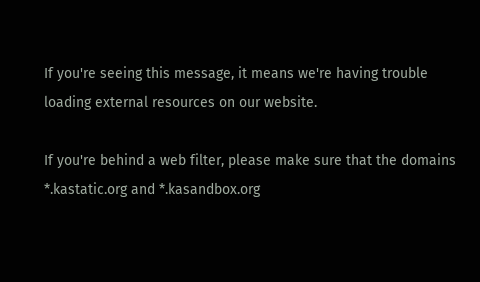If you're seeing this message, it means we're having trouble loading external resources on our website.

If you're behind a web filter, please make sure that the domains *.kastatic.org and *.kasandbox.org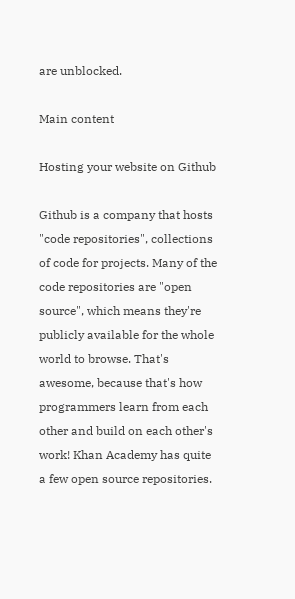are unblocked.

Main content

Hosting your website on Github

Github is a company that hosts "code repositories", collections of code for projects. Many of the code repositories are "open source", which means they're publicly available for the whole world to browse. That's awesome, because that's how programmers learn from each other and build on each other's work! Khan Academy has quite a few open source repositories.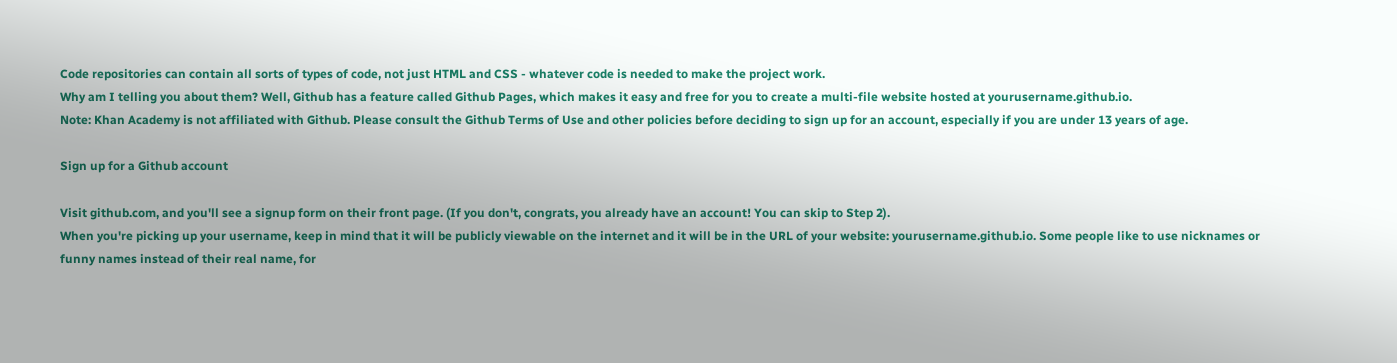Code repositories can contain all sorts of types of code, not just HTML and CSS - whatever code is needed to make the project work.
Why am I telling you about them? Well, Github has a feature called Github Pages, which makes it easy and free for you to create a multi-file website hosted at yourusername.github.io.
Note: Khan Academy is not affiliated with Github. Please consult the Github Terms of Use and other policies before deciding to sign up for an account, especially if you are under 13 years of age.

Sign up for a Github account

Visit github.com, and you'll see a signup form on their front page. (If you don't, congrats, you already have an account! You can skip to Step 2).
When you're picking up your username, keep in mind that it will be publicly viewable on the internet and it will be in the URL of your website: yourusername.github.io. Some people like to use nicknames or funny names instead of their real name, for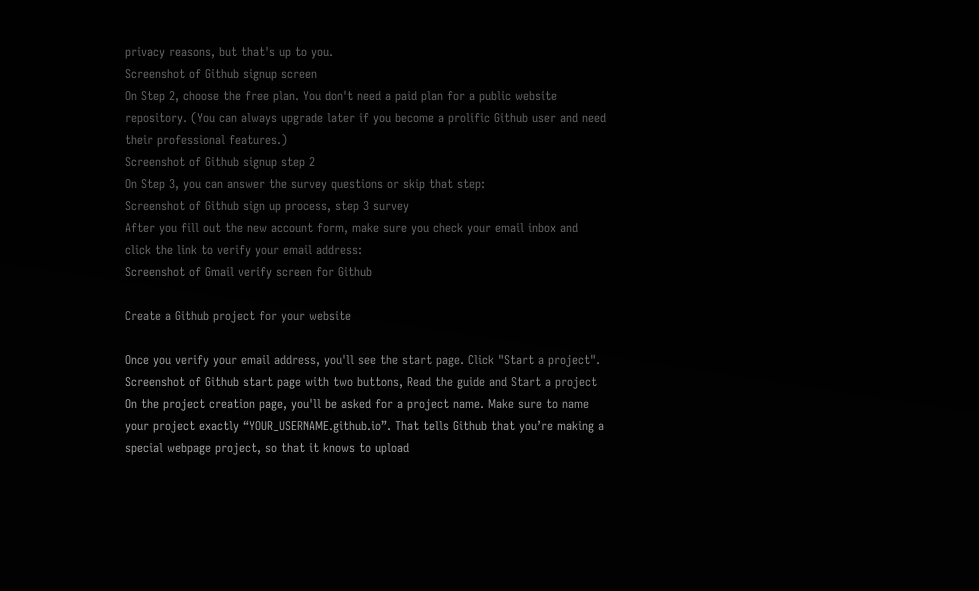privacy reasons, but that's up to you.
Screenshot of Github signup screen
On Step 2, choose the free plan. You don't need a paid plan for a public website repository. (You can always upgrade later if you become a prolific Github user and need their professional features.)
Screenshot of Github signup step 2
On Step 3, you can answer the survey questions or skip that step:
Screenshot of Github sign up process, step 3 survey
After you fill out the new account form, make sure you check your email inbox and click the link to verify your email address:
Screenshot of Gmail verify screen for Github

Create a Github project for your website

Once you verify your email address, you'll see the start page. Click "Start a project".
Screenshot of Github start page with two buttons, Read the guide and Start a project
On the project creation page, you'll be asked for a project name. Make sure to name your project exactly “YOUR_USERNAME.github.io”. That tells Github that you’re making a special webpage project, so that it knows to upload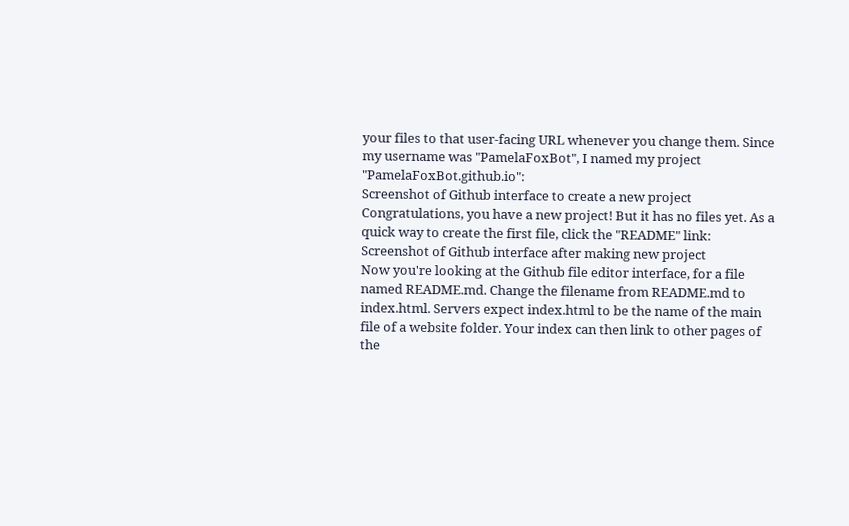your files to that user-facing URL whenever you change them. Since my username was "PamelaFoxBot", I named my project "PamelaFoxBot.github.io":
Screenshot of Github interface to create a new project
Congratulations, you have a new project! But it has no files yet. As a quick way to create the first file, click the "README" link:
Screenshot of Github interface after making new project
Now you're looking at the Github file editor interface, for a file named README.md. Change the filename from README.md to index.html. Servers expect index.html to be the name of the main file of a website folder. Your index can then link to other pages of the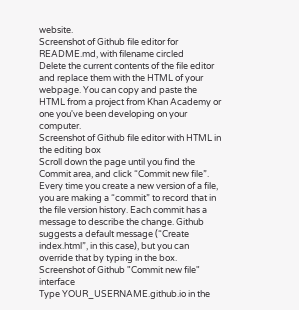website.
Screenshot of Github file editor for README.md, with filename circled
Delete the current contents of the file editor and replace them with the HTML of your webpage. You can copy and paste the HTML from a project from Khan Academy or one you've been developing on your computer.
Screenshot of Github file editor with HTML in the editing box
Scroll down the page until you find the Commit area, and click “Commit new file”. Every time you create a new version of a file, you are making a “commit” to record that in the file version history. Each commit has a message to describe the change. Github suggests a default message (“Create index.html”, in this case), but you can override that by typing in the box.
Screenshot of Github "Commit new file" interface
Type YOUR_USERNAME.github.io in the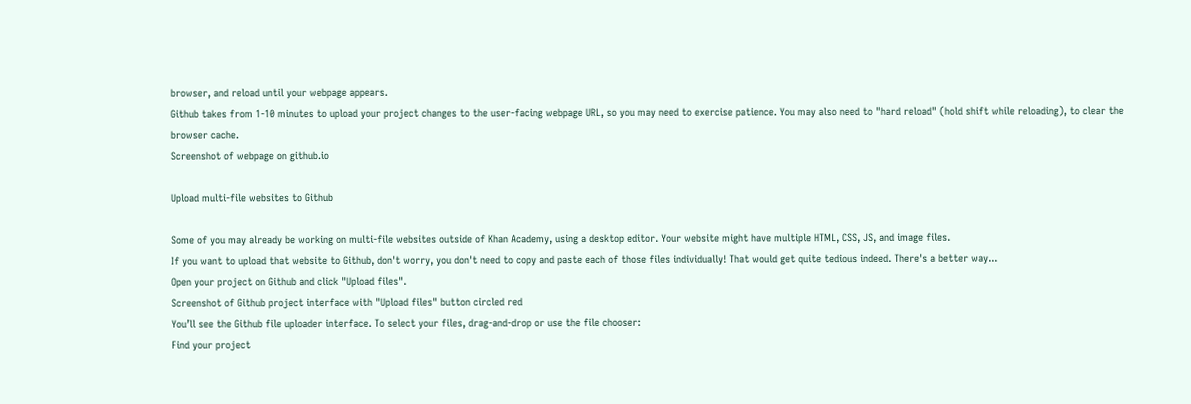browser, and reload until your webpage appears.
Github takes from 1-10 minutes to upload your project changes to the user-facing webpage URL, so you may need to exercise patience. You may also need to "hard reload" (hold shift while reloading), to clear the browser cache.
Screenshot of webpage on github.io

Upload multi-file websites to Github

Some of you may already be working on multi-file websites outside of Khan Academy, using a desktop editor. Your website might have multiple HTML, CSS, JS, and image files.
If you want to upload that website to Github, don't worry, you don't need to copy and paste each of those files individually! That would get quite tedious indeed. There's a better way...
Open your project on Github and click "Upload files".
Screenshot of Github project interface with "Upload files" button circled red
You’ll see the Github file uploader interface. To select your files, drag-and-drop or use the file chooser:
Find your project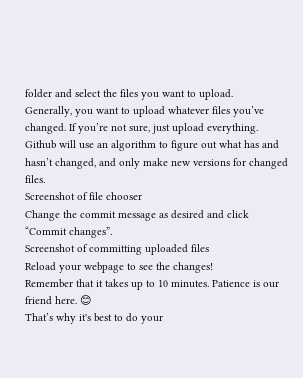folder and select the files you want to upload.
Generally, you want to upload whatever files you’ve changed. If you’re not sure, just upload everything. Github will use an algorithm to figure out what has and hasn’t changed, and only make new versions for changed files.
Screenshot of file chooser
Change the commit message as desired and click “Commit changes”.
Screenshot of committing uploaded files
Reload your webpage to see the changes!
Remember that it takes up to 10 minutes. Patience is our friend here. 😊
That’s why it's best to do your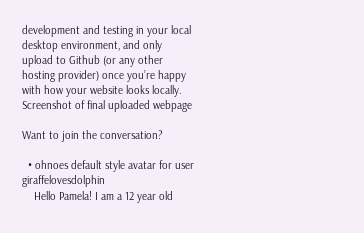development and testing in your local desktop environment, and only upload to Github (or any other hosting provider) once you’re happy with how your website looks locally.
Screenshot of final uploaded webpage

Want to join the conversation?

  • ohnoes default style avatar for user giraffelovesdolphin
    Hello Pamela! I am a 12 year old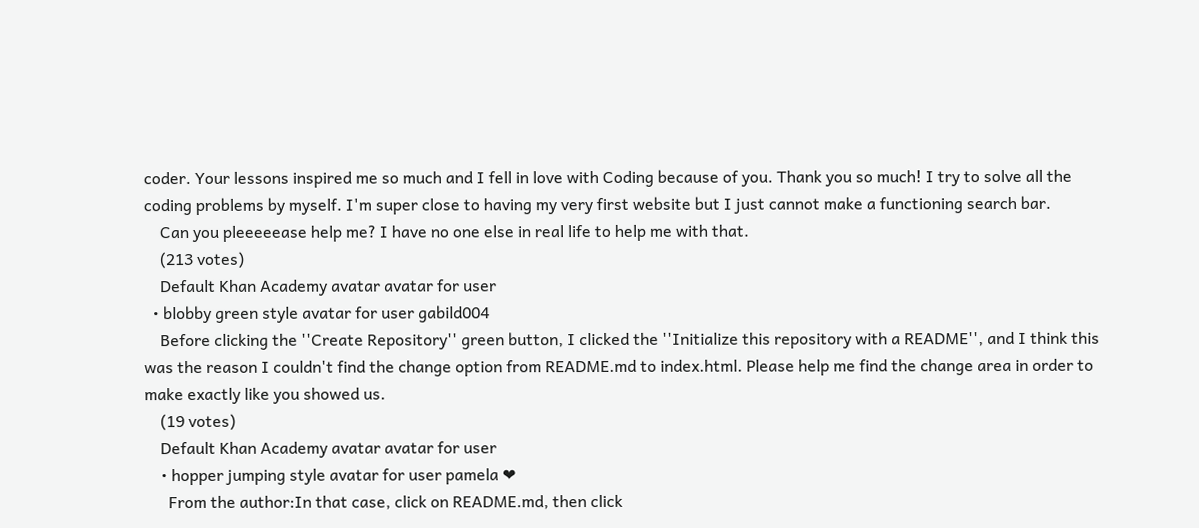coder. Your lessons inspired me so much and I fell in love with Coding because of you. Thank you so much! I try to solve all the coding problems by myself. I'm super close to having my very first website but I just cannot make a functioning search bar.
    Can you pleeeeease help me? I have no one else in real life to help me with that.
    (213 votes)
    Default Khan Academy avatar avatar for user
  • blobby green style avatar for user gabild004
    Before clicking the ''Create Repository'' green button, I clicked the ''Initialize this repository with a README'', and I think this was the reason I couldn't find the change option from README.md to index.html. Please help me find the change area in order to make exactly like you showed us.
    (19 votes)
    Default Khan Academy avatar avatar for user
    • hopper jumping style avatar for user pamela ❤
      From the author:In that case, click on README.md, then click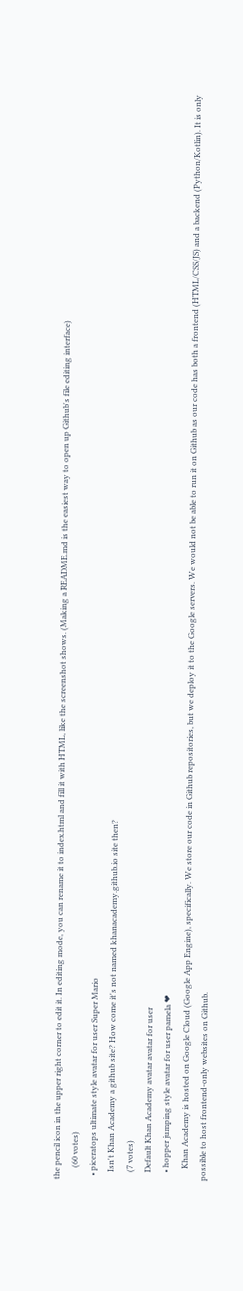the pencil icon in the upper right corner to edit it. In editing mode, you can rename it to index.html and fill it with HTML, like the screenshot shows. (Making a README.md is the easiest way to open up Github's file editing interface)
      (60 votes)
  • piceratops ultimate style avatar for user Super Mario
    Isn't Khan Academy a github site? How come it's not named khanacademy.github.io site then?
    (7 votes)
    Default Khan Academy avatar avatar for user
    • hopper jumping style avatar for user pamela ❤
      Khan Academy is hosted on Google Cloud (Google App Engine), specifically. We store our code in Github repositories, but we deploy it to the Google servers. We would not be able to run it on Github as our code has both a frontend (HTML/CSS/JS) and a backend (Python/Kotlin). It is only possible to host frontend-only websites on Github.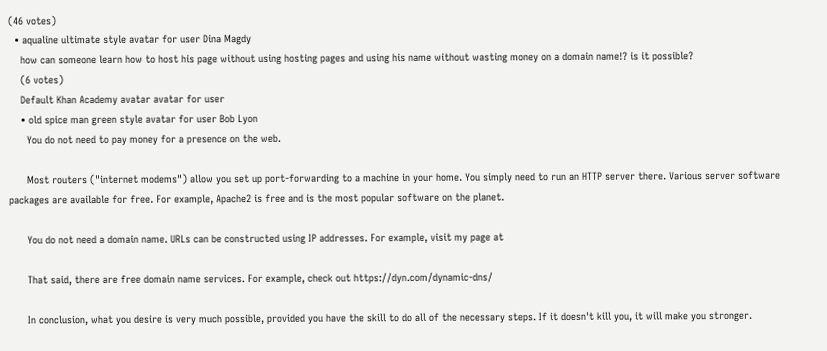(46 votes)
  • aqualine ultimate style avatar for user Dina Magdy
    how can someone learn how to host his page without using hosting pages and using his name without wasting money on a domain name!? is it possible?
    (6 votes)
    Default Khan Academy avatar avatar for user
    • old spice man green style avatar for user Bob Lyon
      You do not need to pay money for a presence on the web.

      Most routers ("internet modems") allow you set up port-forwarding to a machine in your home. You simply need to run an HTTP server there. Various server software packages are available for free. For example, Apache2 is free and is the most popular software on the planet.

      You do not need a domain name. URLs can be constructed using IP addresses. For example, visit my page at

      That said, there are free domain name services. For example, check out https://dyn.com/dynamic-dns/

      In conclusion, what you desire is very much possible, provided you have the skill to do all of the necessary steps. If it doesn't kill you, it will make you stronger.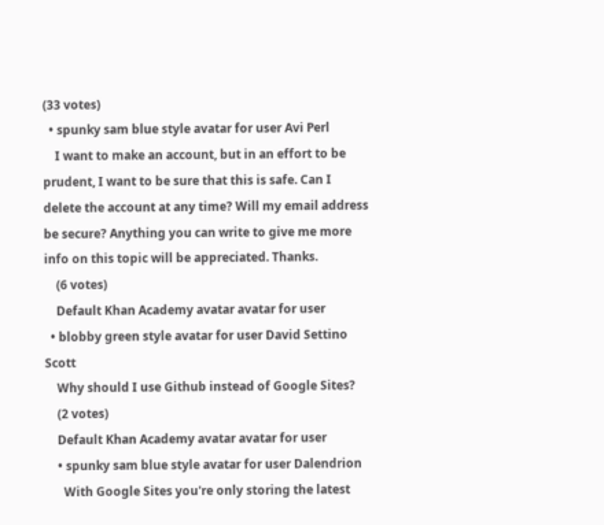(33 votes)
  • spunky sam blue style avatar for user Avi Perl
    I want to make an account, but in an effort to be prudent, I want to be sure that this is safe. Can I delete the account at any time? Will my email address be secure? Anything you can write to give me more info on this topic will be appreciated. Thanks.
    (6 votes)
    Default Khan Academy avatar avatar for user
  • blobby green style avatar for user David Settino Scott
    Why should I use Github instead of Google Sites?
    (2 votes)
    Default Khan Academy avatar avatar for user
    • spunky sam blue style avatar for user Dalendrion
      With Google Sites you're only storing the latest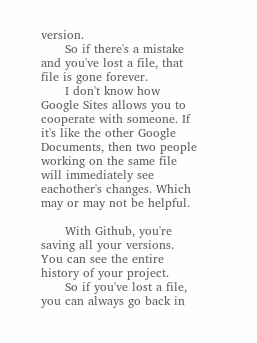version.
      So if there's a mistake and you've lost a file, that file is gone forever.
      I don't know how Google Sites allows you to cooperate with someone. If it's like the other Google Documents, then two people working on the same file will immediately see eachother's changes. Which may or may not be helpful.

      With Github, you're saving all your versions. You can see the entire history of your project.
      So if you've lost a file, you can always go back in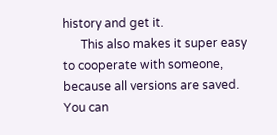history and get it.
      This also makes it super easy to cooperate with someone, because all versions are saved. You can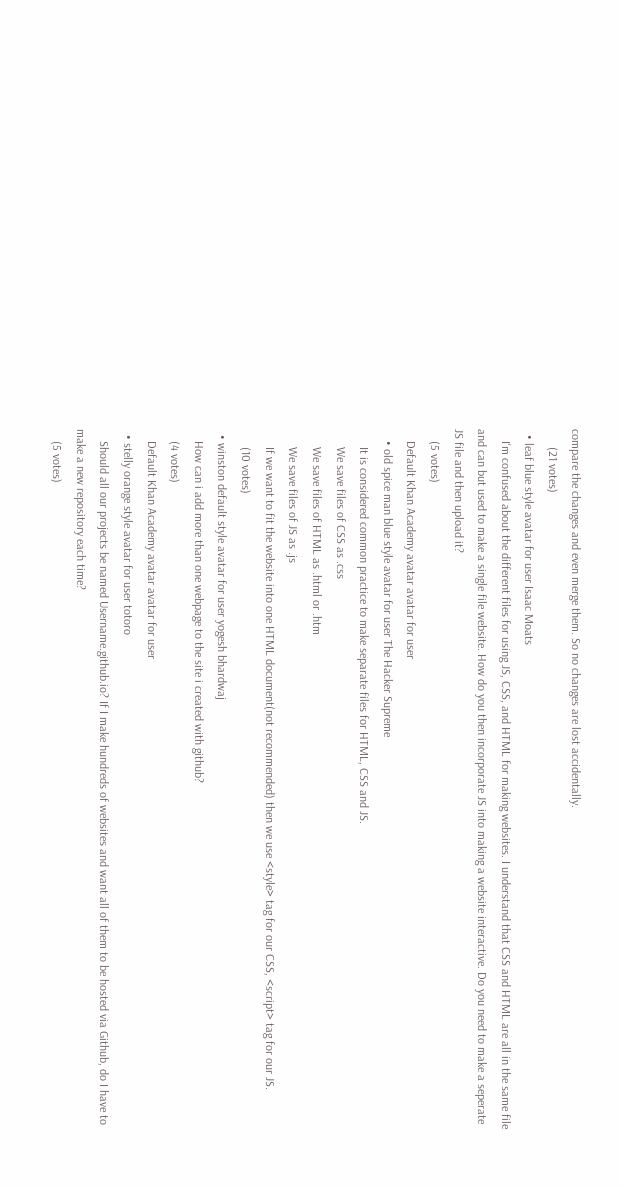compare the changes and even merge them. So no changes are lost accidentally.
      (21 votes)
  • leaf blue style avatar for user Isaac Moats
    I'm confused about the different files for using JS, CSS, and HTML for making websites. I understand that CSS and HTML are all in the same file and can but used to make a single file website. How do you then incorporate JS into making a website interactive. Do you need to make a seperate JS file and then upload it?
    (5 votes)
    Default Khan Academy avatar avatar for user
    • old spice man blue style avatar for user The Hacker Supreme
      It is considered common practice to make separate files for HTML, CSS and JS.
      We save files of CSS as .css
      We save files of HTML as .html or .htm
      We save files of JS as .js
      If we want to fit the website into one HTML document(not recommended) then we use <style> tag for our CSS, <script> tag for our JS.
      (10 votes)
  • winston default style avatar for user yogesh bhardwaj
    How can i add more than one webpage to the site i created with github?
    (4 votes)
    Default Khan Academy avatar avatar for user
  • stelly orange style avatar for user totoro
    Should all our projects be named Username.github.io? If I make hundreds of websites and want all of them to be hosted via Github, do I have to make a new repository each time?
    (5 votes)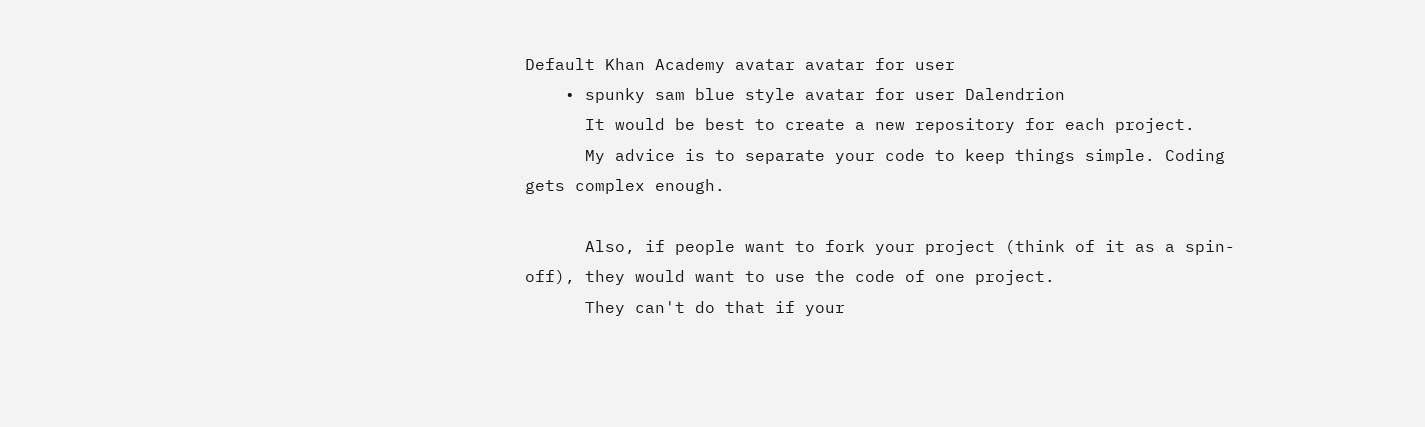Default Khan Academy avatar avatar for user
    • spunky sam blue style avatar for user Dalendrion
      It would be best to create a new repository for each project.
      My advice is to separate your code to keep things simple. Coding gets complex enough.

      Also, if people want to fork your project (think of it as a spin-off), they would want to use the code of one project.
      They can't do that if your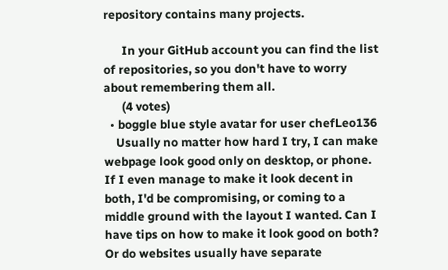repository contains many projects.

      In your GitHub account you can find the list of repositories, so you don't have to worry about remembering them all.
      (4 votes)
  • boggle blue style avatar for user chefLeo136
    Usually no matter how hard I try, I can make webpage look good only on desktop, or phone. If I even manage to make it look decent in both, I'd be compromising, or coming to a middle ground with the layout I wanted. Can I have tips on how to make it look good on both? Or do websites usually have separate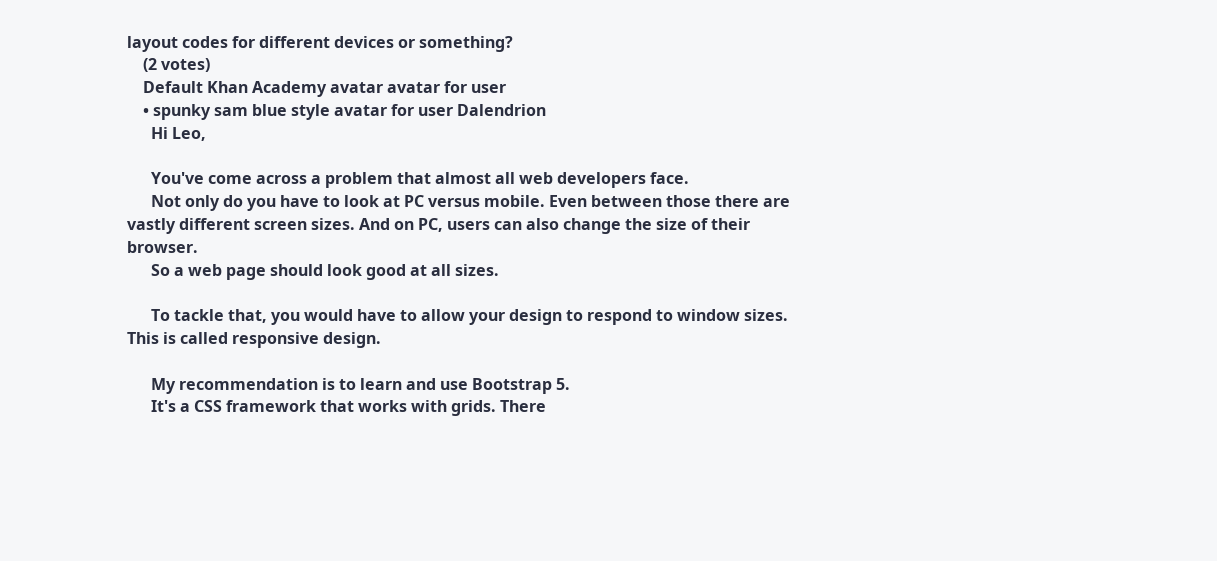layout codes for different devices or something?
    (2 votes)
    Default Khan Academy avatar avatar for user
    • spunky sam blue style avatar for user Dalendrion
      Hi Leo,

      You've come across a problem that almost all web developers face.
      Not only do you have to look at PC versus mobile. Even between those there are vastly different screen sizes. And on PC, users can also change the size of their browser.
      So a web page should look good at all sizes.

      To tackle that, you would have to allow your design to respond to window sizes. This is called responsive design.

      My recommendation is to learn and use Bootstrap 5.
      It's a CSS framework that works with grids. There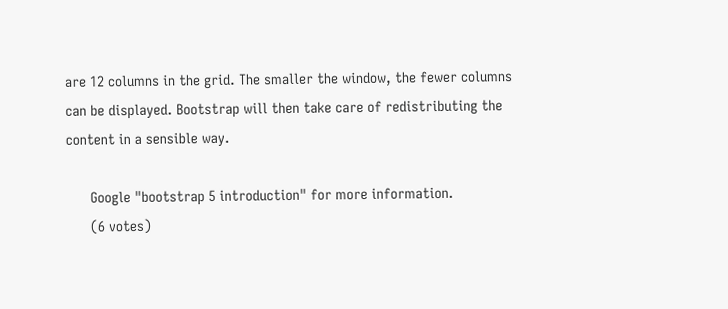are 12 columns in the grid. The smaller the window, the fewer columns can be displayed. Bootstrap will then take care of redistributing the content in a sensible way.

      Google "bootstrap 5 introduction" for more information.
      (6 votes)